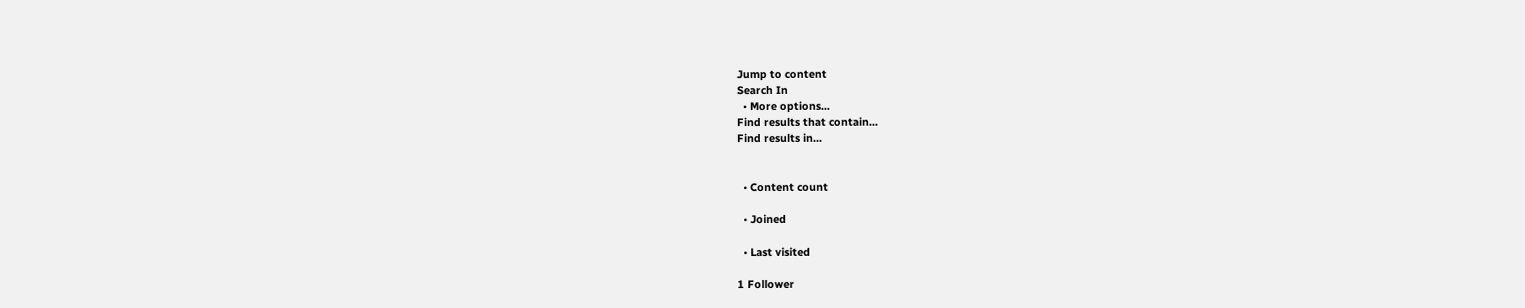Jump to content
Search In
  • More options...
Find results that contain...
Find results in...


  • Content count

  • Joined

  • Last visited

1 Follower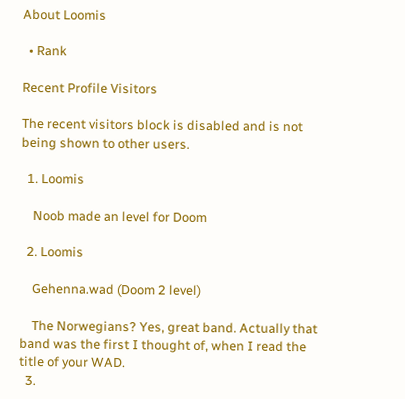About Loomis

  • Rank

Recent Profile Visitors

The recent visitors block is disabled and is not being shown to other users.

  1. Loomis

    Noob made an level for Doom

  2. Loomis

    Gehenna.wad (Doom 2 level)

    The Norwegians? Yes, great band. Actually that band was the first I thought of, when I read the title of your WAD.
  3.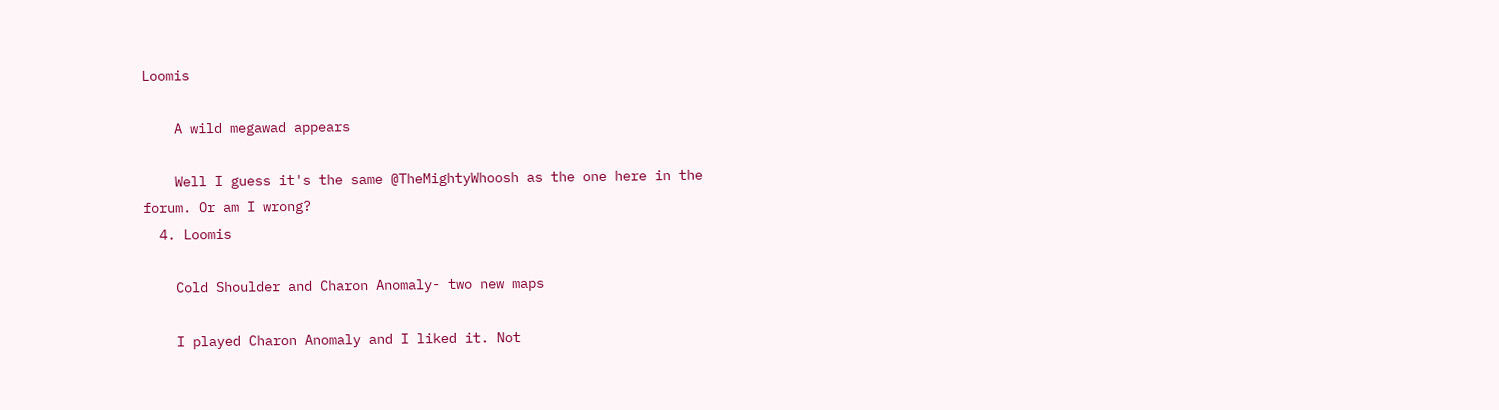Loomis

    A wild megawad appears

    Well I guess it's the same @TheMightyWhoosh as the one here in the forum. Or am I wrong?
  4. Loomis

    Cold Shoulder and Charon Anomaly- two new maps

    I played Charon Anomaly and I liked it. Not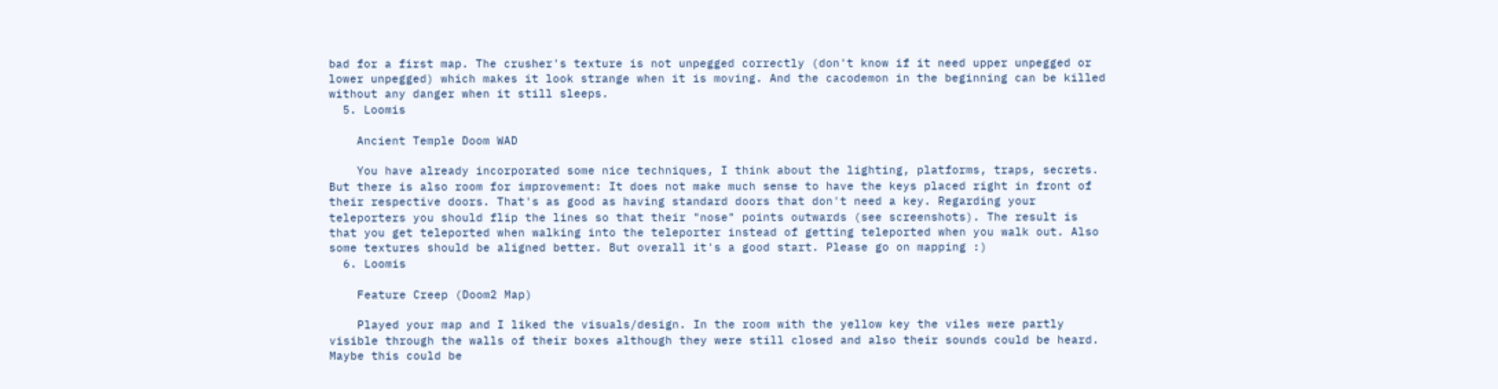bad for a first map. The crusher's texture is not unpegged correctly (don't know if it need upper unpegged or lower unpegged) which makes it look strange when it is moving. And the cacodemon in the beginning can be killed without any danger when it still sleeps.
  5. Loomis

    Ancient Temple Doom WAD

    You have already incorporated some nice techniques, I think about the lighting, platforms, traps, secrets. But there is also room for improvement: It does not make much sense to have the keys placed right in front of their respective doors. That's as good as having standard doors that don't need a key. Regarding your teleporters you should flip the lines so that their "nose" points outwards (see screenshots). The result is that you get teleported when walking into the teleporter instead of getting teleported when you walk out. Also some textures should be aligned better. But overall it's a good start. Please go on mapping :)
  6. Loomis

    Feature Creep (Doom2 Map)

    Played your map and I liked the visuals/design. In the room with the yellow key the viles were partly visible through the walls of their boxes although they were still closed and also their sounds could be heard. Maybe this could be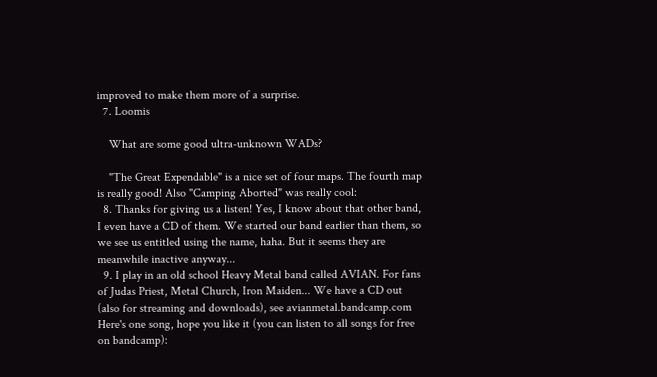improved to make them more of a surprise.
  7. Loomis

    What are some good ultra-unknown WADs?

    "The Great Expendable" is a nice set of four maps. The fourth map is really good! Also "Camping Aborted" was really cool:
  8. Thanks for giving us a listen! Yes, I know about that other band, I even have a CD of them. We started our band earlier than them, so we see us entitled using the name, haha. But it seems they are meanwhile inactive anyway...
  9. I play in an old school Heavy Metal band called AVIAN. For fans of Judas Priest, Metal Church, Iron Maiden... We have a CD out (also for streaming and downloads), see avianmetal.bandcamp.com Here's one song, hope you like it (you can listen to all songs for free on bandcamp):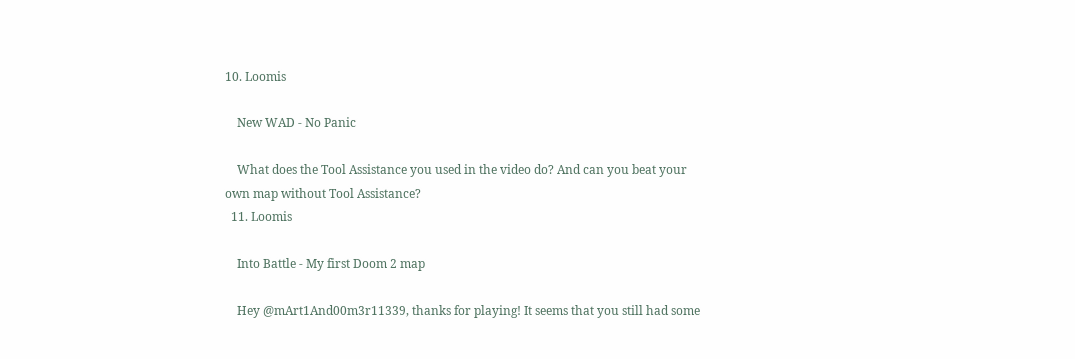10. Loomis

    New WAD - No Panic

    What does the Tool Assistance you used in the video do? And can you beat your own map without Tool Assistance?
  11. Loomis

    Into Battle - My first Doom 2 map

    Hey @mArt1And00m3r11339, thanks for playing! It seems that you still had some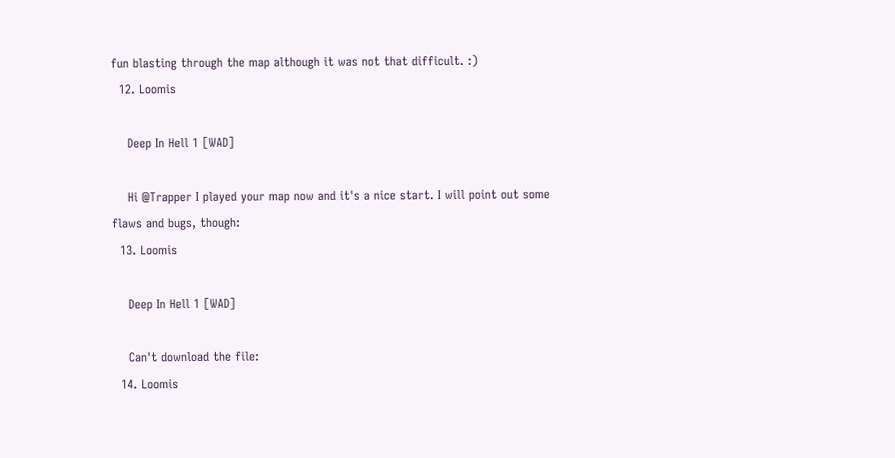fun blasting through the map although it was not that difficult. :)
  12. Loomis

    Deep In Hell 1 [WAD]

    Hi @Trapper I played your map now and it's a nice start. I will point out some flaws and bugs, though:
  13. Loomis

    Deep In Hell 1 [WAD]

    Can't download the file:
  14. Loomis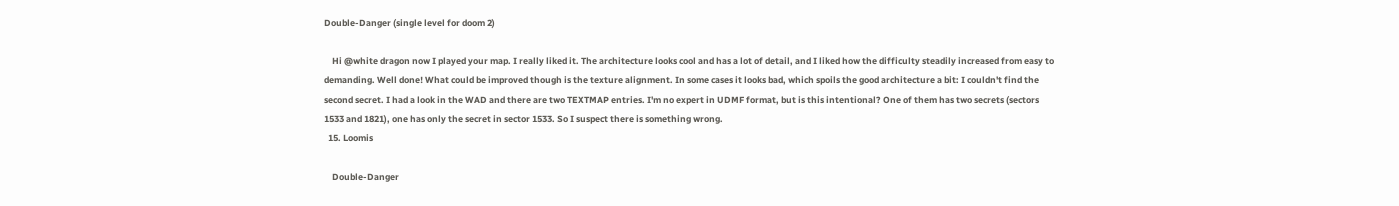Double-Danger (single level for doom 2)

    Hi @white dragon now I played your map. I really liked it. The architecture looks cool and has a lot of detail, and I liked how the difficulty steadily increased from easy to demanding. Well done! What could be improved though is the texture alignment. In some cases it looks bad, which spoils the good architecture a bit: I couldn't find the second secret. I had a look in the WAD and there are two TEXTMAP entries. I'm no expert in UDMF format, but is this intentional? One of them has two secrets (sectors 1533 and 1821), one has only the secret in sector 1533. So I suspect there is something wrong.
  15. Loomis

    Double-Danger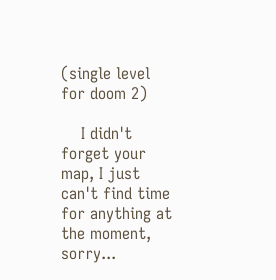(single level for doom 2)

    I didn't forget your map, I just can't find time for anything at the moment, sorry...